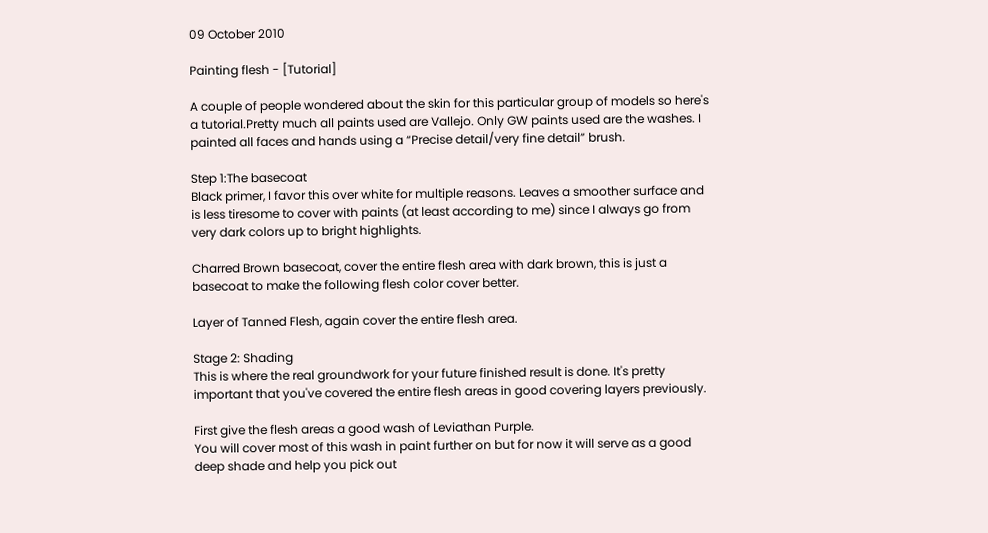09 October 2010

Painting flesh - [Tutorial]

A couple of people wondered about the skin for this particular group of models so here's a tutorial.Pretty much all paints used are Vallejo. Only GW paints used are the washes. I painted all faces and hands using a “Precise detail/very fine detail” brush.

Step 1:The basecoat
Black primer, I favor this over white for multiple reasons. Leaves a smoother surface and is less tiresome to cover with paints (at least according to me) since I always go from very dark colors up to bright highlights.

Charred Brown basecoat, cover the entire flesh area with dark brown, this is just a basecoat to make the following flesh color cover better.

Layer of Tanned Flesh, again cover the entire flesh area.

Stage 2: Shading
This is where the real groundwork for your future finished result is done. It's pretty important that you've covered the entire flesh areas in good covering layers previously.

First give the flesh areas a good wash of Leviathan Purple.
You will cover most of this wash in paint further on but for now it will serve as a good deep shade and help you pick out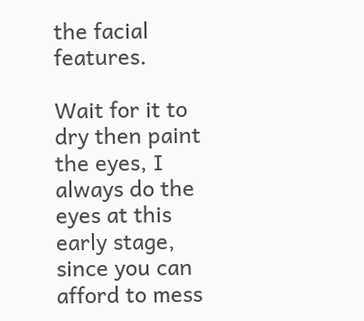the facial features.

Wait for it to dry then paint the eyes, I always do the eyes at this early stage, since you can afford to mess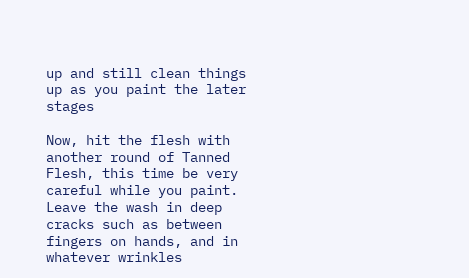up and still clean things up as you paint the later stages

Now, hit the flesh with another round of Tanned Flesh, this time be very careful while you paint. Leave the wash in deep cracks such as between fingers on hands, and in whatever wrinkles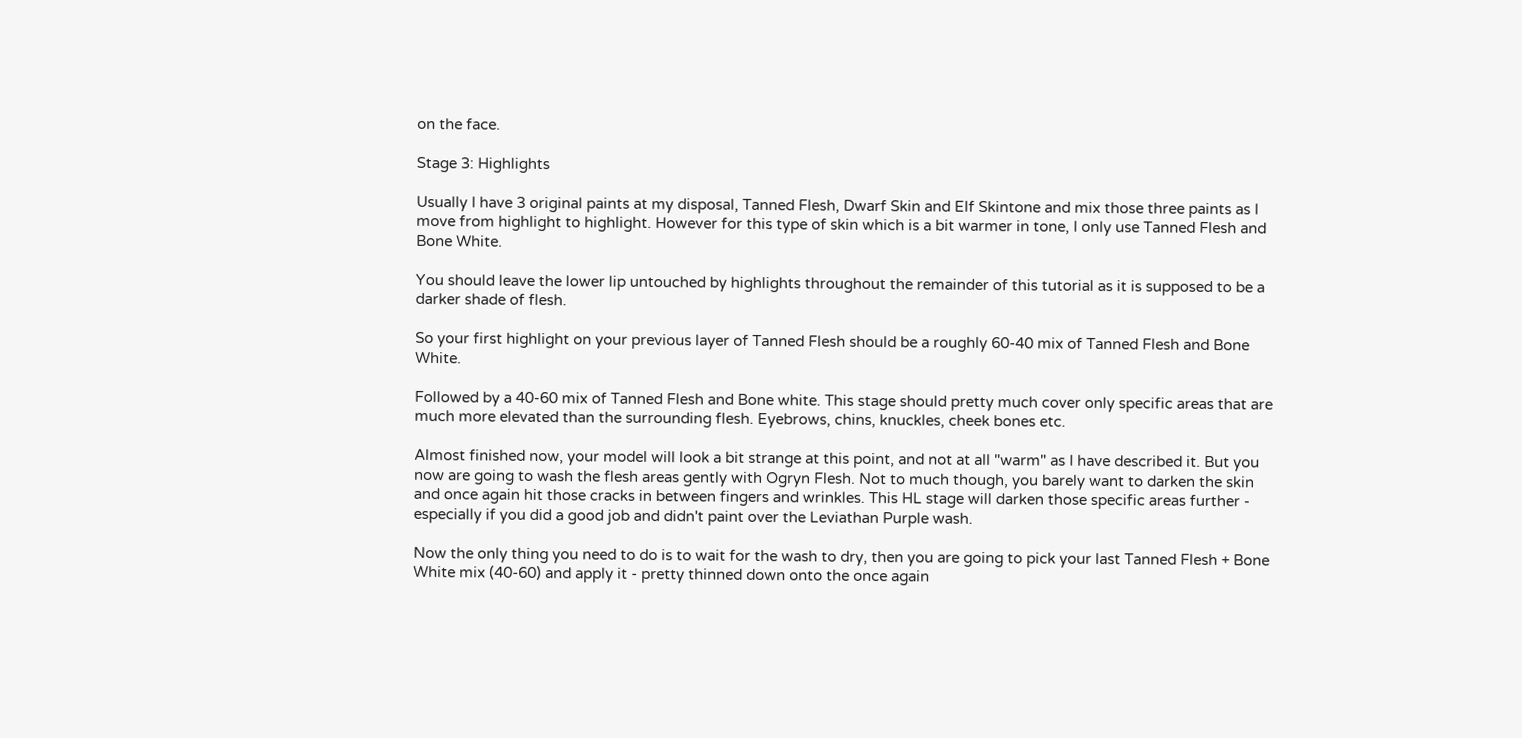on the face.

Stage 3: Highlights

Usually I have 3 original paints at my disposal, Tanned Flesh, Dwarf Skin and Elf Skintone and mix those three paints as I move from highlight to highlight. However for this type of skin which is a bit warmer in tone, I only use Tanned Flesh and Bone White.

You should leave the lower lip untouched by highlights throughout the remainder of this tutorial as it is supposed to be a darker shade of flesh.

So your first highlight on your previous layer of Tanned Flesh should be a roughly 60-40 mix of Tanned Flesh and Bone White.

Followed by a 40-60 mix of Tanned Flesh and Bone white. This stage should pretty much cover only specific areas that are much more elevated than the surrounding flesh. Eyebrows, chins, knuckles, cheek bones etc.

Almost finished now, your model will look a bit strange at this point, and not at all "warm" as I have described it. But you now are going to wash the flesh areas gently with Ogryn Flesh. Not to much though, you barely want to darken the skin and once again hit those cracks in between fingers and wrinkles. This HL stage will darken those specific areas further - especially if you did a good job and didn't paint over the Leviathan Purple wash.

Now the only thing you need to do is to wait for the wash to dry, then you are going to pick your last Tanned Flesh + Bone White mix (40-60) and apply it - pretty thinned down onto the once again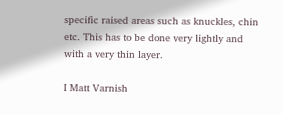specific raised areas such as knuckles, chin etc. This has to be done very lightly and with a very thin layer.

I Matt Varnish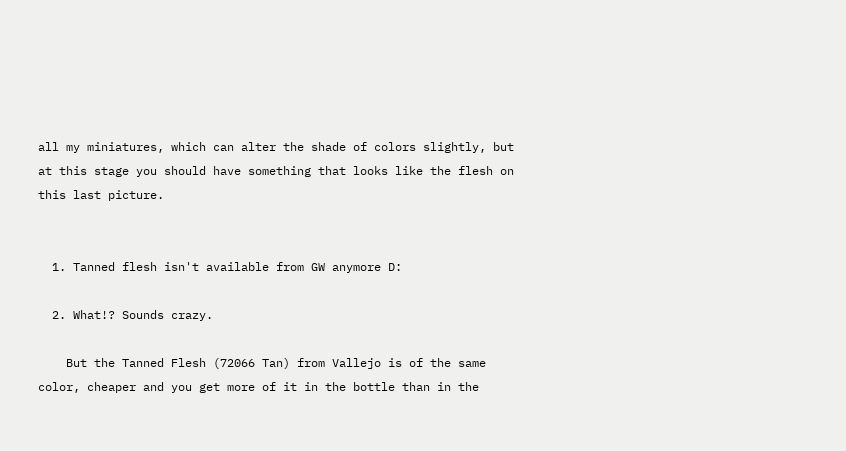all my miniatures, which can alter the shade of colors slightly, but at this stage you should have something that looks like the flesh on this last picture.


  1. Tanned flesh isn't available from GW anymore D:

  2. What!? Sounds crazy.

    But the Tanned Flesh (72066 Tan) from Vallejo is of the same color, cheaper and you get more of it in the bottle than in the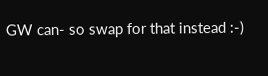GW can- so swap for that instead :-)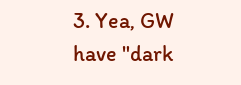3. Yea, GW have "dark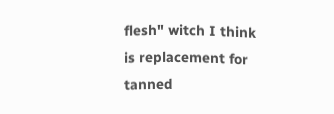flesh" witch I think is replacement for tanned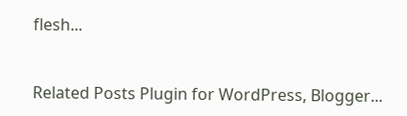flesh...


Related Posts Plugin for WordPress, Blogger...